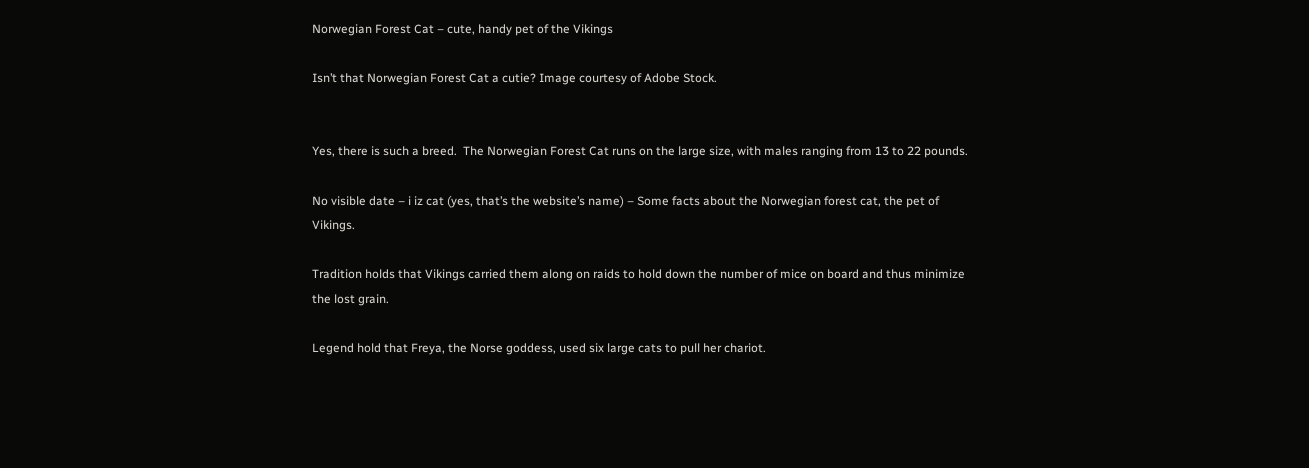Norwegian Forest Cat – cute, handy pet of the Vikings

Isn’t that Norwegian Forest Cat a cutie? Image courtesy of Adobe Stock.


Yes, there is such a breed.  The Norwegian Forest Cat runs on the large size, with males ranging from 13 to 22 pounds.

No visible date – i iz cat (yes, that’s the website’s name) – Some facts about the Norwegian forest cat, the pet of Vikings.

Tradition holds that Vikings carried them along on raids to hold down the number of mice on board and thus minimize the lost grain.

Legend hold that Freya, the Norse goddess, used six large cats to pull her chariot.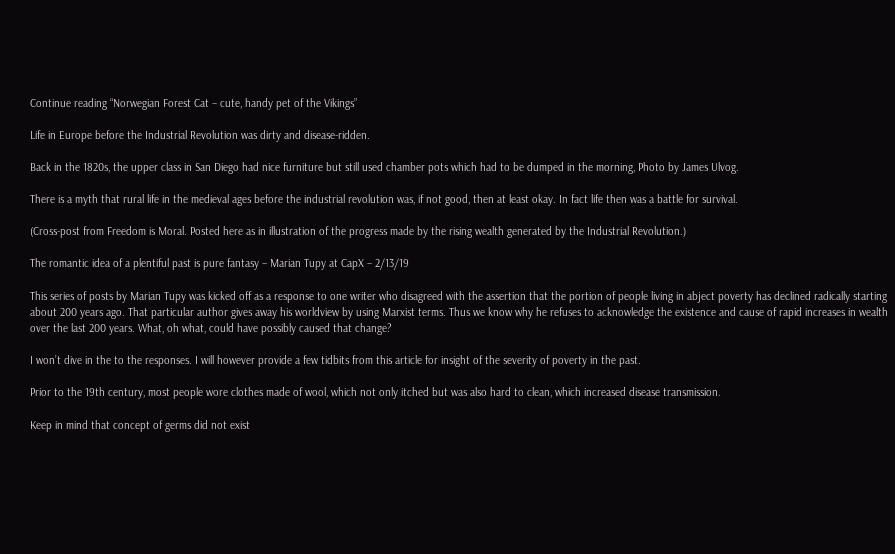Continue reading “Norwegian Forest Cat – cute, handy pet of the Vikings”

Life in Europe before the Industrial Revolution was dirty and disease-ridden.

Back in the 1820s, the upper class in San Diego had nice furniture but still used chamber pots which had to be dumped in the morning, Photo by James Ulvog.

There is a myth that rural life in the medieval ages before the industrial revolution was, if not good, then at least okay. In fact life then was a battle for survival.

(Cross-post from Freedom is Moral. Posted here as in illustration of the progress made by the rising wealth generated by the Industrial Revolution.)

The romantic idea of a plentiful past is pure fantasy – Marian Tupy at CapX – 2/13/19

This series of posts by Marian Tupy was kicked off as a response to one writer who disagreed with the assertion that the portion of people living in abject poverty has declined radically starting about 200 years ago. That particular author gives away his worldview by using Marxist terms. Thus we know why he refuses to acknowledge the existence and cause of rapid increases in wealth over the last 200 years. What, oh what, could have possibly caused that change?

I won’t dive in the to the responses. I will however provide a few tidbits from this article for insight of the severity of poverty in the past.

Prior to the 19th century, most people wore clothes made of wool, which not only itched but was also hard to clean, which increased disease transmission.

Keep in mind that concept of germs did not exist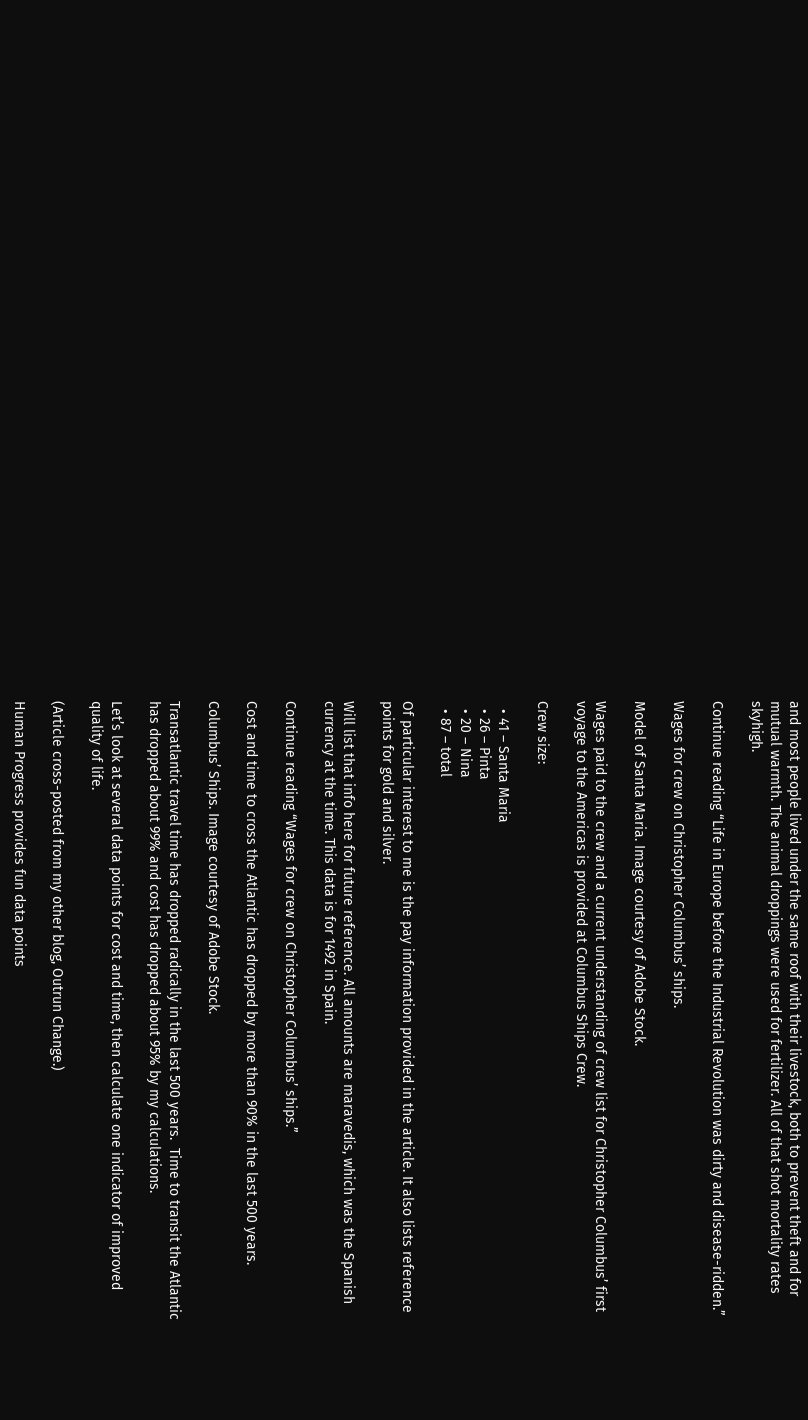and most people lived under the same roof with their livestock, both to prevent theft and for mutual warmth. The animal droppings were used for fertilizer. All of that shot mortality rates skyhigh.

Continue reading “Life in Europe before the Industrial Revolution was dirty and disease-ridden.”

Wages for crew on Christopher Columbus’ ships.

Model of Santa Maria. Image courtesy of Adobe Stock.

Wages paid to the crew and a current understanding of crew list for Christopher Columbus’ first voyage to the Americas is provided at Columbus Ships Crew.

Crew size:

  • 41 – Santa Maria
  • 26 – Pinta
  • 20 – Nina
  • 87 – total

Of particular interest to me is the pay information provided in the article. It also lists reference points for gold and silver.

Will list that info here for future reference. All amounts are maravedis, which was the Spanish currency at the time. This data is for 1492 in Spain.

Continue reading “Wages for crew on Christopher Columbus’ ships.”

Cost and time to cross the Atlantic has dropped by more than 90% in the last 500 years.

Columbus’ Ships. Image courtesy of Adobe Stock.

Transatlantic travel time has dropped radically in the last 500 years.  Time to transit the Atlantic has dropped about 99% and cost has dropped about 95% by my calculations.

Let’s look at several data points for cost and time, then calculate one indicator of improved quality of life.

(Article cross-posted from my other blog, Outrun Change.)

Human Progress provides fun data points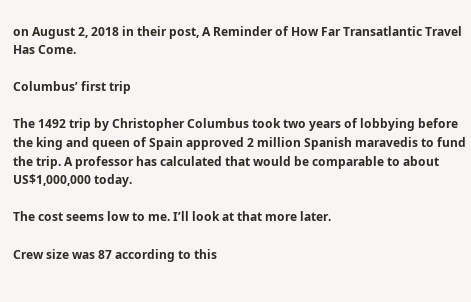on August 2, 2018 in their post, A Reminder of How Far Transatlantic Travel Has Come.

Columbus’ first trip

The 1492 trip by Christopher Columbus took two years of lobbying before the king and queen of Spain approved 2 million Spanish maravedis to fund the trip. A professor has calculated that would be comparable to about US$1,000,000 today.

The cost seems low to me. I’ll look at that more later.

Crew size was 87 according to this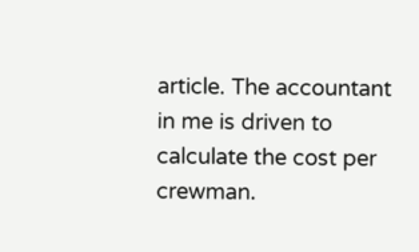article. The accountant in me is driven to calculate the cost per crewman.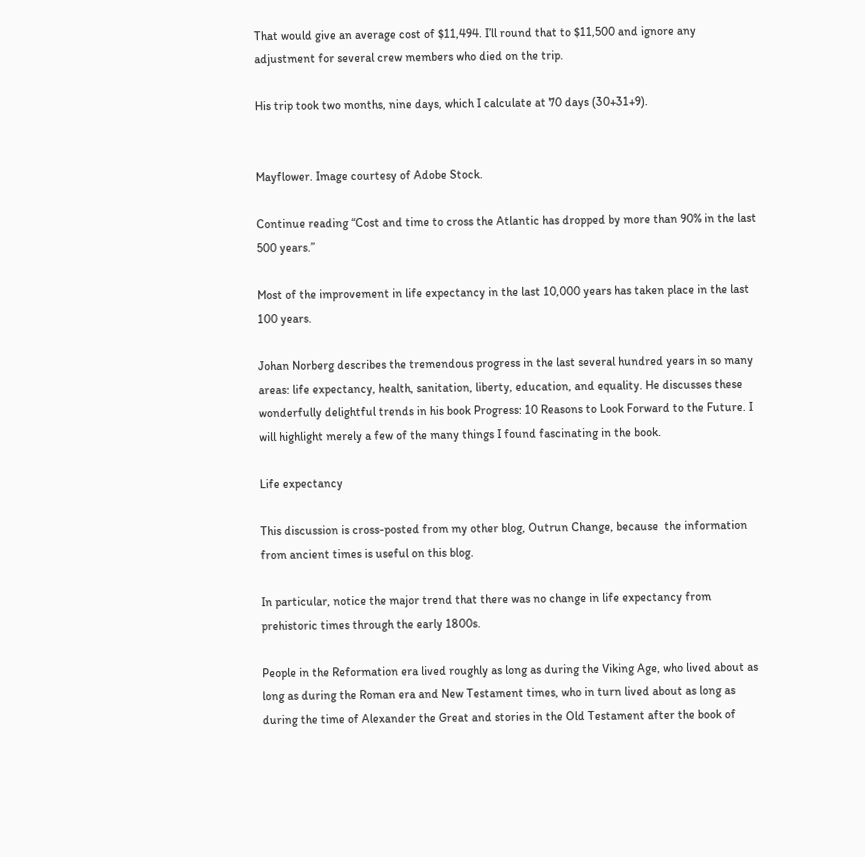That would give an average cost of $11,494. I’ll round that to $11,500 and ignore any adjustment for several crew members who died on the trip.

His trip took two months, nine days, which I calculate at 70 days (30+31+9).


Mayflower. Image courtesy of Adobe Stock.

Continue reading “Cost and time to cross the Atlantic has dropped by more than 90% in the last 500 years.”

Most of the improvement in life expectancy in the last 10,000 years has taken place in the last 100 years.

Johan Norberg describes the tremendous progress in the last several hundred years in so many areas: life expectancy, health, sanitation, liberty, education, and equality. He discusses these wonderfully delightful trends in his book Progress: 10 Reasons to Look Forward to the Future. I will highlight merely a few of the many things I found fascinating in the book.

Life expectancy

This discussion is cross-posted from my other blog, Outrun Change, because  the information from ancient times is useful on this blog.

In particular, notice the major trend that there was no change in life expectancy from prehistoric times through the early 1800s.

People in the Reformation era lived roughly as long as during the Viking Age, who lived about as long as during the Roman era and New Testament times, who in turn lived about as long as during the time of Alexander the Great and stories in the Old Testament after the book of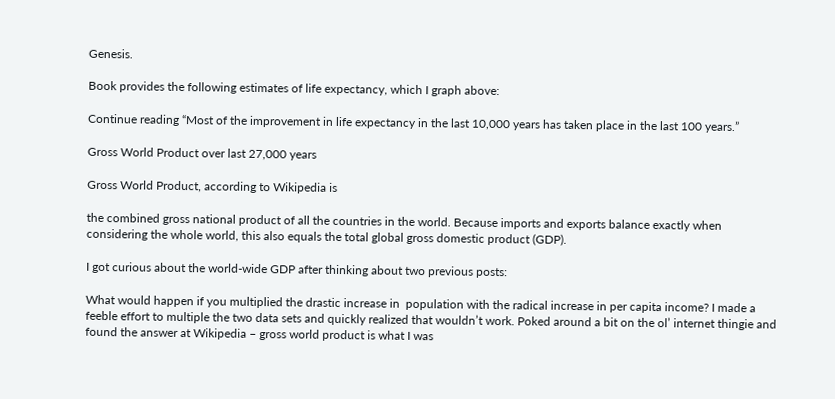Genesis.

Book provides the following estimates of life expectancy, which I graph above:

Continue reading “Most of the improvement in life expectancy in the last 10,000 years has taken place in the last 100 years.”

Gross World Product over last 27,000 years

Gross World Product, according to Wikipedia is

the combined gross national product of all the countries in the world. Because imports and exports balance exactly when considering the whole world, this also equals the total global gross domestic product (GDP).

I got curious about the world-wide GDP after thinking about two previous posts:

What would happen if you multiplied the drastic increase in  population with the radical increase in per capita income? I made a feeble effort to multiple the two data sets and quickly realized that wouldn’t work. Poked around a bit on the ol’ internet thingie and found the answer at Wikipedia – gross world product is what I was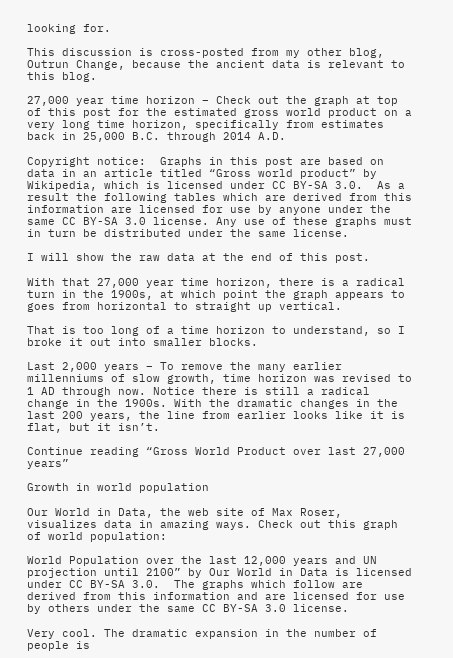looking for.

This discussion is cross-posted from my other blog, Outrun Change, because the ancient data is relevant to this blog.

27,000 year time horizon – Check out the graph at top of this post for the estimated gross world product on a very long time horizon, specifically from estimates back in 25,000 B.C. through 2014 A.D.

Copyright notice:  Graphs in this post are based on data in an article titled “Gross world product” by Wikipedia, which is licensed under CC BY-SA 3.0.  As a result the following tables which are derived from this information are licensed for use by anyone under the same CC BY-SA 3.0 license. Any use of these graphs must in turn be distributed under the same license.

I will show the raw data at the end of this post.

With that 27,000 year time horizon, there is a radical turn in the 1900s, at which point the graph appears to goes from horizontal to straight up vertical.

That is too long of a time horizon to understand, so I broke it out into smaller blocks.

Last 2,000 years – To remove the many earlier millenniums of slow growth, time horizon was revised to 1 AD through now. Notice there is still a radical change in the 1900s. With the dramatic changes in the last 200 years, the line from earlier looks like it is flat, but it isn’t.

Continue reading “Gross World Product over last 27,000 years”

Growth in world population

Our World in Data, the web site of Max Roser, visualizes data in amazing ways. Check out this graph of world population:

World Population over the last 12,000 years and UN projection until 2100” by Our World in Data is licensed under CC BY-SA 3.0.  The graphs which follow are derived from this information and are licensed for use by others under the same CC BY-SA 3.0 license.

Very cool. The dramatic expansion in the number of people is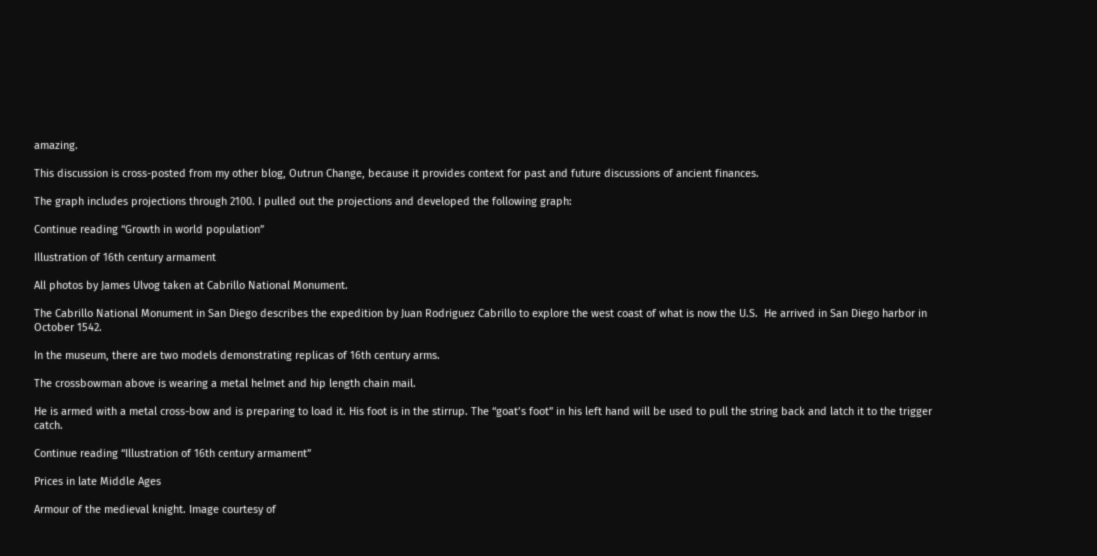amazing.

This discussion is cross-posted from my other blog, Outrun Change, because it provides context for past and future discussions of ancient finances.

The graph includes projections through 2100. I pulled out the projections and developed the following graph:

Continue reading “Growth in world population”

Illustration of 16th century armament

All photos by James Ulvog taken at Cabrillo National Monument.

The Cabrillo National Monument in San Diego describes the expedition by Juan Rodriguez Cabrillo to explore the west coast of what is now the U.S.  He arrived in San Diego harbor in October 1542.

In the museum, there are two models demonstrating replicas of 16th century arms.

The crossbowman above is wearing a metal helmet and hip length chain mail.

He is armed with a metal cross-bow and is preparing to load it. His foot is in the stirrup. The “goat’s foot” in his left hand will be used to pull the string back and latch it to the trigger catch.

Continue reading “Illustration of 16th century armament”

Prices in late Middle Ages

Armour of the medieval knight. Image courtesy of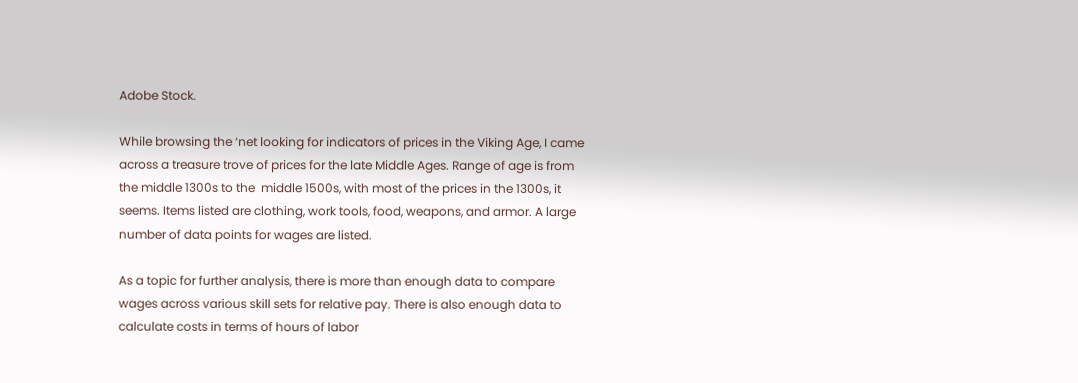Adobe Stock.

While browsing the ‘net looking for indicators of prices in the Viking Age, I came across a treasure trove of prices for the late Middle Ages. Range of age is from the middle 1300s to the  middle 1500s, with most of the prices in the 1300s, it seems. Items listed are clothing, work tools, food, weapons, and armor. A large number of data points for wages are listed.

As a topic for further analysis, there is more than enough data to compare wages across various skill sets for relative pay. There is also enough data to calculate costs in terms of hours of labor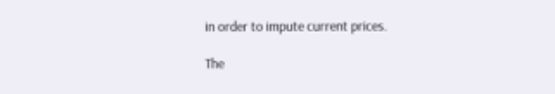in order to impute current prices.

The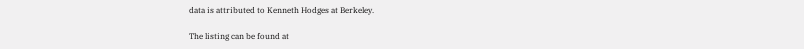data is attributed to Kenneth Hodges at Berkeley.

The listing can be found at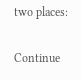two places:

Continue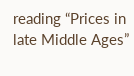reading “Prices in late Middle Ages”